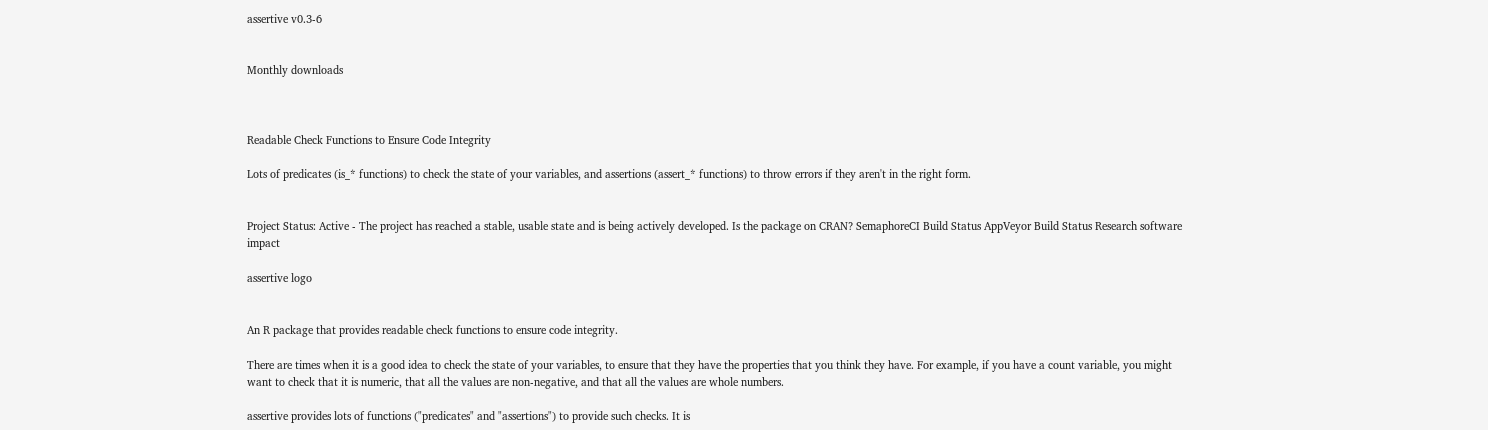assertive v0.3-6


Monthly downloads



Readable Check Functions to Ensure Code Integrity

Lots of predicates (is_* functions) to check the state of your variables, and assertions (assert_* functions) to throw errors if they aren't in the right form.


Project Status: Active - The project has reached a stable, usable state and is being actively developed. Is the package on CRAN? SemaphoreCI Build Status AppVeyor Build Status Research software impact

assertive logo


An R package that provides readable check functions to ensure code integrity.

There are times when it is a good idea to check the state of your variables, to ensure that they have the properties that you think they have. For example, if you have a count variable, you might want to check that it is numeric, that all the values are non-negative, and that all the values are whole numbers.

assertive provides lots of functions ("predicates" and "assertions") to provide such checks. It is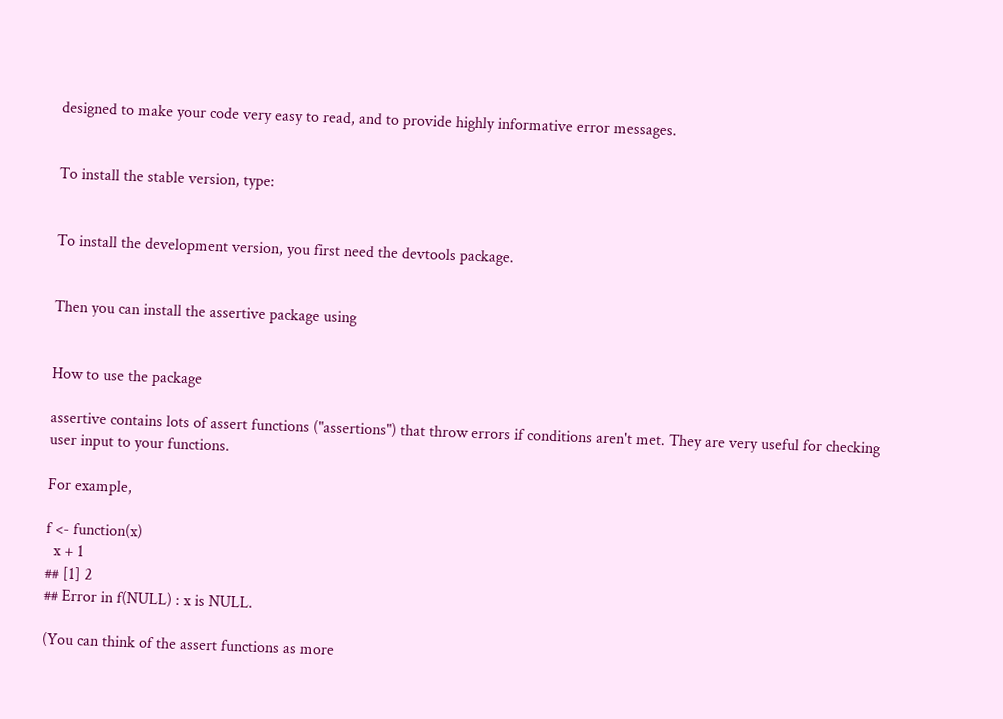designed to make your code very easy to read, and to provide highly informative error messages.


To install the stable version, type:


To install the development version, you first need the devtools package.


Then you can install the assertive package using


How to use the package

assertive contains lots of assert functions ("assertions") that throw errors if conditions aren't met. They are very useful for checking user input to your functions.

For example,

f <- function(x)
  x + 1
## [1] 2
## Error in f(NULL) : x is NULL.

(You can think of the assert functions as more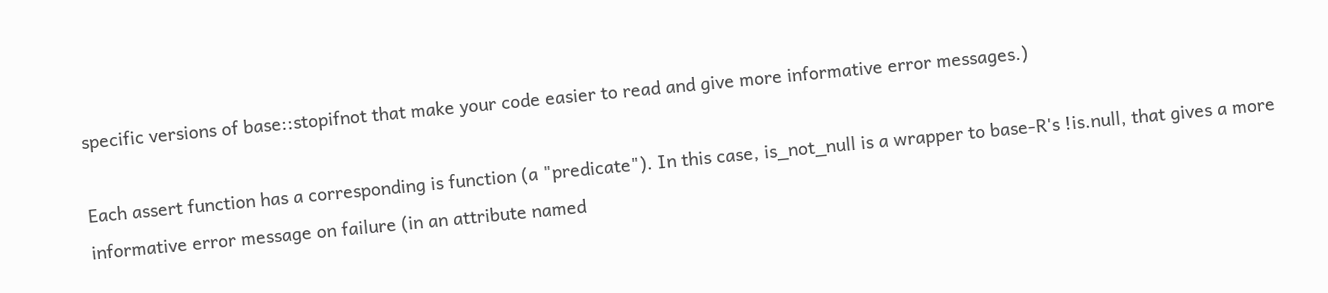specific versions of base::stopifnot that make your code easier to read and give more informative error messages.)

Each assert function has a corresponding is function (a "predicate"). In this case, is_not_null is a wrapper to base-R's !is.null, that gives a more informative error message on failure (in an attribute named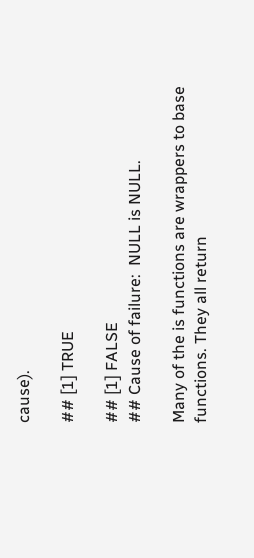cause).

## [1] TRUE

## [1] FALSE
## Cause of failure:  NULL is NULL.

Many of the is functions are wrappers to base functions. They all return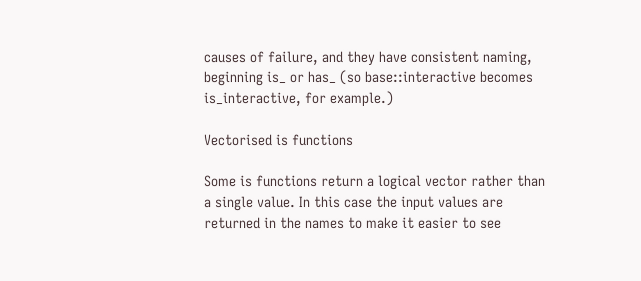causes of failure, and they have consistent naming, beginning is_ or has_ (so base::interactive becomes is_interactive, for example.)

Vectorised is functions

Some is functions return a logical vector rather than a single value. In this case the input values are returned in the names to make it easier to see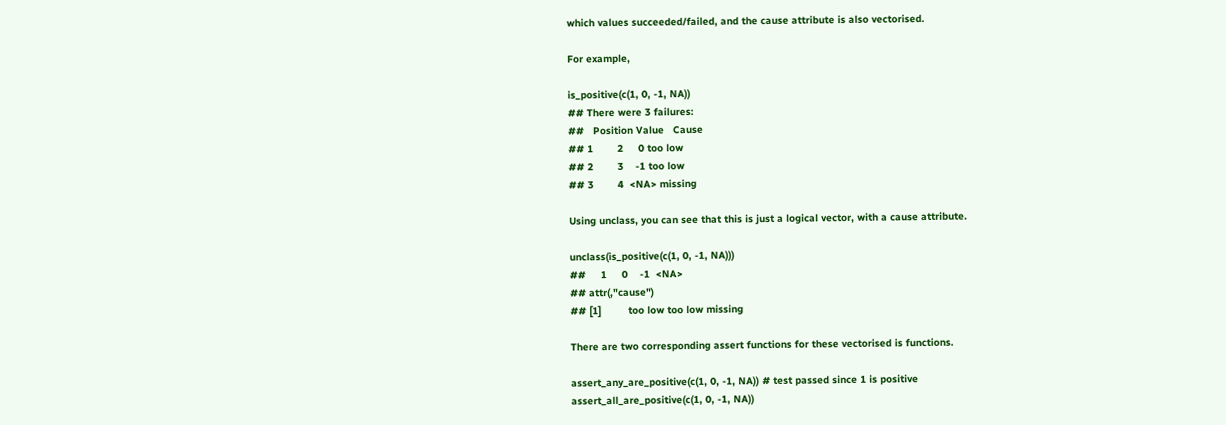which values succeeded/failed, and the cause attribute is also vectorised.

For example,

is_positive(c(1, 0, -1, NA))
## There were 3 failures:
##   Position Value   Cause
## 1        2     0 too low
## 2        3    -1 too low
## 3        4  <NA> missing

Using unclass, you can see that this is just a logical vector, with a cause attribute.

unclass(is_positive(c(1, 0, -1, NA)))
##     1     0    -1  <NA>
## attr(,"cause")
## [1]         too low too low missing

There are two corresponding assert functions for these vectorised is functions.

assert_any_are_positive(c(1, 0, -1, NA)) # test passed since 1 is positive
assert_all_are_positive(c(1, 0, -1, NA))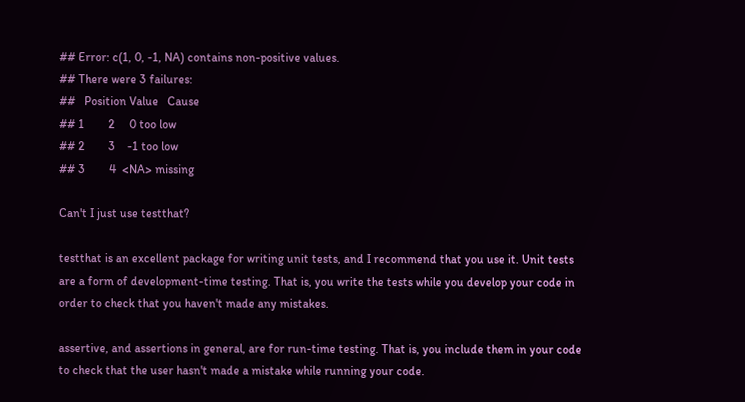## Error: c(1, 0, -1, NA) contains non-positive values.
## There were 3 failures:
##   Position Value   Cause
## 1        2     0 too low
## 2        3    -1 too low
## 3        4  <NA> missing

Can't I just use testthat?

testthat is an excellent package for writing unit tests, and I recommend that you use it. Unit tests are a form of development-time testing. That is, you write the tests while you develop your code in order to check that you haven't made any mistakes.

assertive, and assertions in general, are for run-time testing. That is, you include them in your code to check that the user hasn't made a mistake while running your code.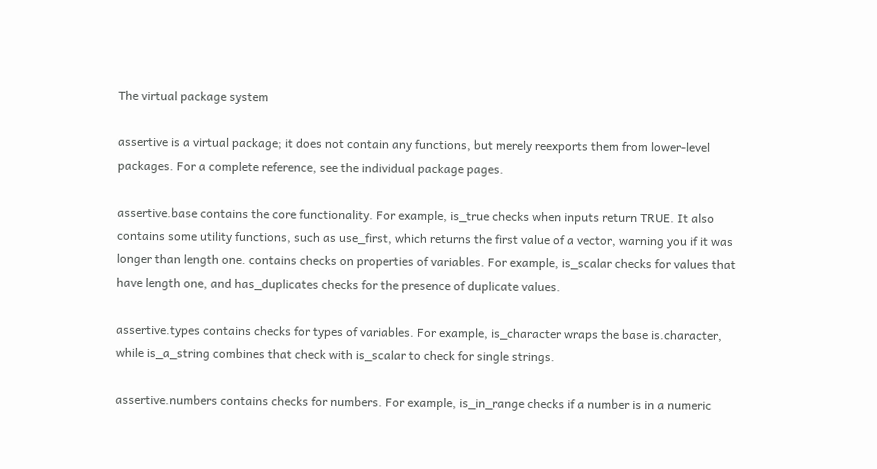The virtual package system

assertive is a virtual package; it does not contain any functions, but merely reexports them from lower-level packages. For a complete reference, see the individual package pages.

assertive.base contains the core functionality. For example, is_true checks when inputs return TRUE. It also contains some utility functions, such as use_first, which returns the first value of a vector, warning you if it was longer than length one. contains checks on properties of variables. For example, is_scalar checks for values that have length one, and has_duplicates checks for the presence of duplicate values.

assertive.types contains checks for types of variables. For example, is_character wraps the base is.character, while is_a_string combines that check with is_scalar to check for single strings.

assertive.numbers contains checks for numbers. For example, is_in_range checks if a number is in a numeric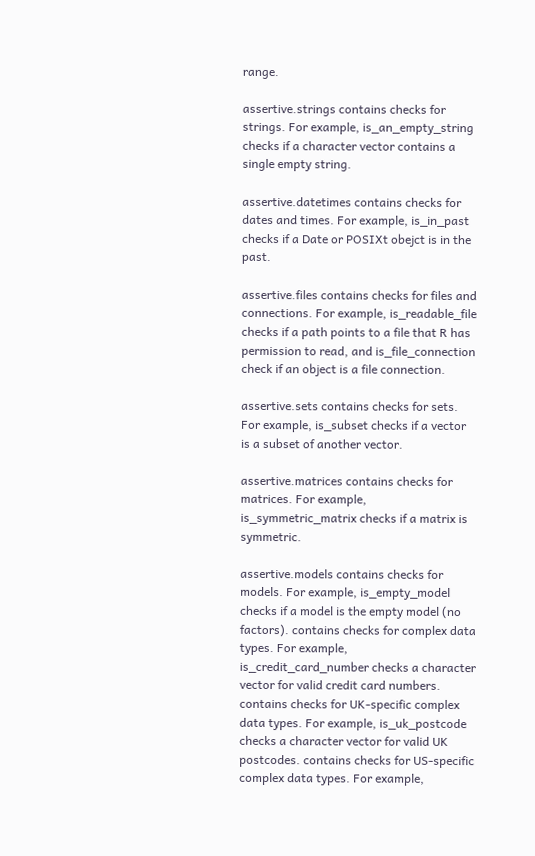range.

assertive.strings contains checks for strings. For example, is_an_empty_string checks if a character vector contains a single empty string.

assertive.datetimes contains checks for dates and times. For example, is_in_past checks if a Date or POSIXt obejct is in the past.

assertive.files contains checks for files and connections. For example, is_readable_file checks if a path points to a file that R has permission to read, and is_file_connection check if an object is a file connection.

assertive.sets contains checks for sets. For example, is_subset checks if a vector is a subset of another vector.

assertive.matrices contains checks for matrices. For example, is_symmetric_matrix checks if a matrix is symmetric.

assertive.models contains checks for models. For example, is_empty_model checks if a model is the empty model (no factors). contains checks for complex data types. For example, is_credit_card_number checks a character vector for valid credit card numbers. contains checks for UK-specific complex data types. For example, is_uk_postcode checks a character vector for valid UK postcodes. contains checks for US-specific complex data types. For example,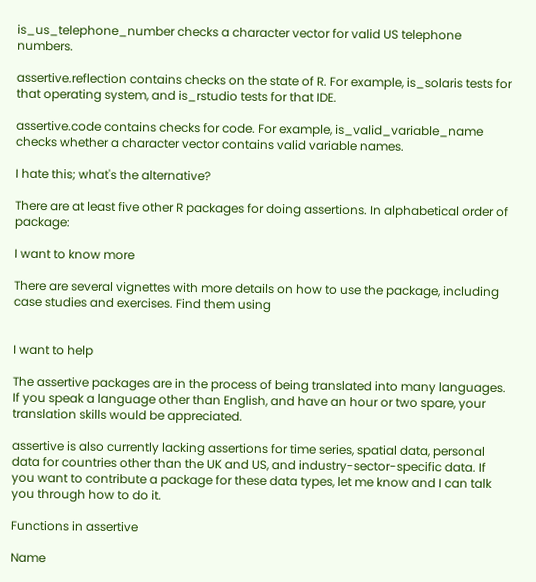is_us_telephone_number checks a character vector for valid US telephone numbers.

assertive.reflection contains checks on the state of R. For example, is_solaris tests for that operating system, and is_rstudio tests for that IDE.

assertive.code contains checks for code. For example, is_valid_variable_name checks whether a character vector contains valid variable names.

I hate this; what's the alternative?

There are at least five other R packages for doing assertions. In alphabetical order of package:

I want to know more

There are several vignettes with more details on how to use the package, including case studies and exercises. Find them using


I want to help

The assertive packages are in the process of being translated into many languages. If you speak a language other than English, and have an hour or two spare, your translation skills would be appreciated.

assertive is also currently lacking assertions for time series, spatial data, personal data for countries other than the UK and US, and industry-sector-specific data. If you want to contribute a package for these data types, let me know and I can talk you through how to do it.

Functions in assertive

Name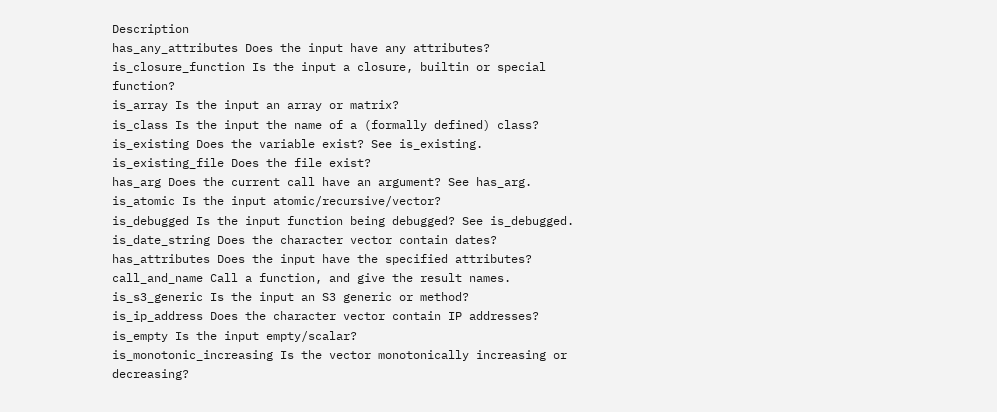Description
has_any_attributes Does the input have any attributes?
is_closure_function Is the input a closure, builtin or special function?
is_array Is the input an array or matrix?
is_class Is the input the name of a (formally defined) class?
is_existing Does the variable exist? See is_existing.
is_existing_file Does the file exist?
has_arg Does the current call have an argument? See has_arg.
is_atomic Is the input atomic/recursive/vector?
is_debugged Is the input function being debugged? See is_debugged.
is_date_string Does the character vector contain dates?
has_attributes Does the input have the specified attributes?
call_and_name Call a function, and give the result names.
is_s3_generic Is the input an S3 generic or method?
is_ip_address Does the character vector contain IP addresses?
is_empty Is the input empty/scalar?
is_monotonic_increasing Is the vector monotonically increasing or decreasing?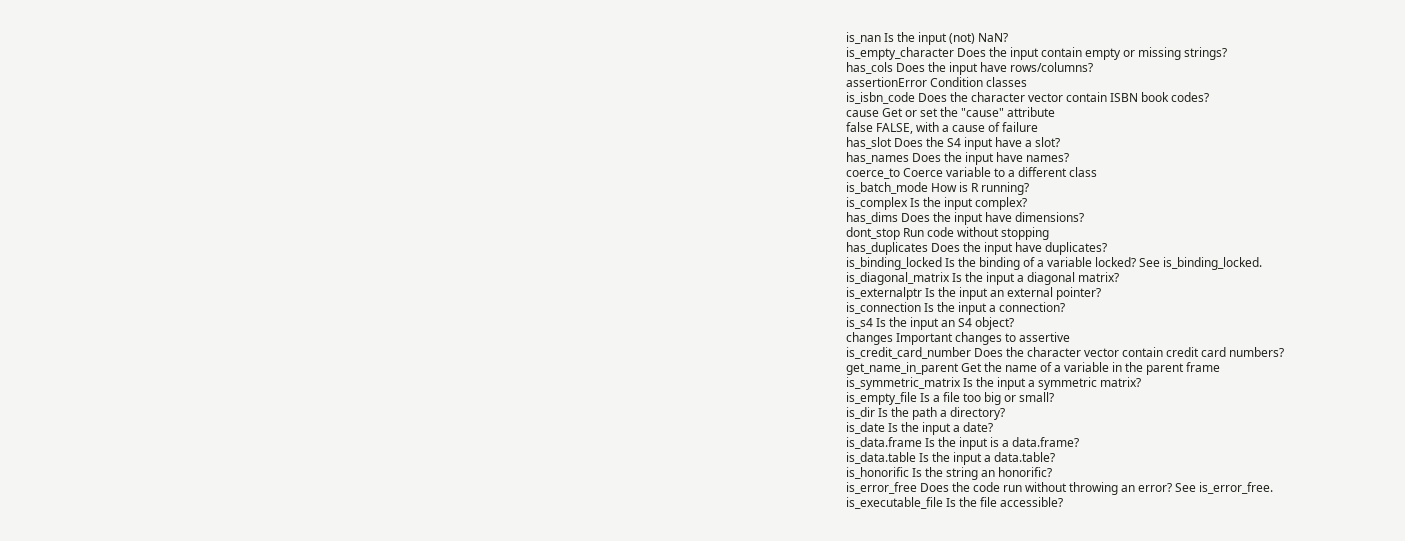is_nan Is the input (not) NaN?
is_empty_character Does the input contain empty or missing strings?
has_cols Does the input have rows/columns?
assertionError Condition classes
is_isbn_code Does the character vector contain ISBN book codes?
cause Get or set the "cause" attribute
false FALSE, with a cause of failure
has_slot Does the S4 input have a slot?
has_names Does the input have names?
coerce_to Coerce variable to a different class
is_batch_mode How is R running?
is_complex Is the input complex?
has_dims Does the input have dimensions?
dont_stop Run code without stopping
has_duplicates Does the input have duplicates?
is_binding_locked Is the binding of a variable locked? See is_binding_locked.
is_diagonal_matrix Is the input a diagonal matrix?
is_externalptr Is the input an external pointer?
is_connection Is the input a connection?
is_s4 Is the input an S4 object?
changes Important changes to assertive
is_credit_card_number Does the character vector contain credit card numbers?
get_name_in_parent Get the name of a variable in the parent frame
is_symmetric_matrix Is the input a symmetric matrix?
is_empty_file Is a file too big or small?
is_dir Is the path a directory?
is_date Is the input a date?
is_data.frame Is the input is a data.frame?
is_data.table Is the input a data.table?
is_honorific Is the string an honorific?
is_error_free Does the code run without throwing an error? See is_error_free.
is_executable_file Is the file accessible?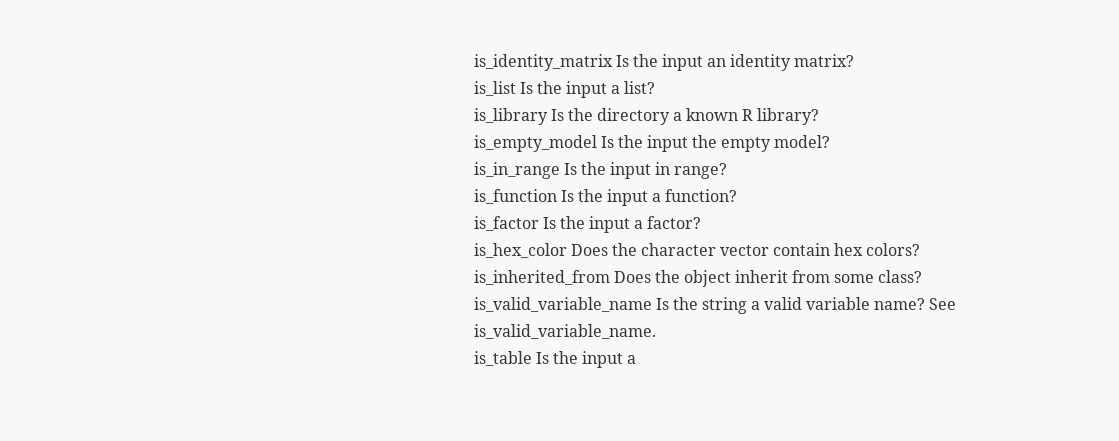is_identity_matrix Is the input an identity matrix?
is_list Is the input a list?
is_library Is the directory a known R library?
is_empty_model Is the input the empty model?
is_in_range Is the input in range?
is_function Is the input a function?
is_factor Is the input a factor?
is_hex_color Does the character vector contain hex colors?
is_inherited_from Does the object inherit from some class?
is_valid_variable_name Is the string a valid variable name? See is_valid_variable_name.
is_table Is the input a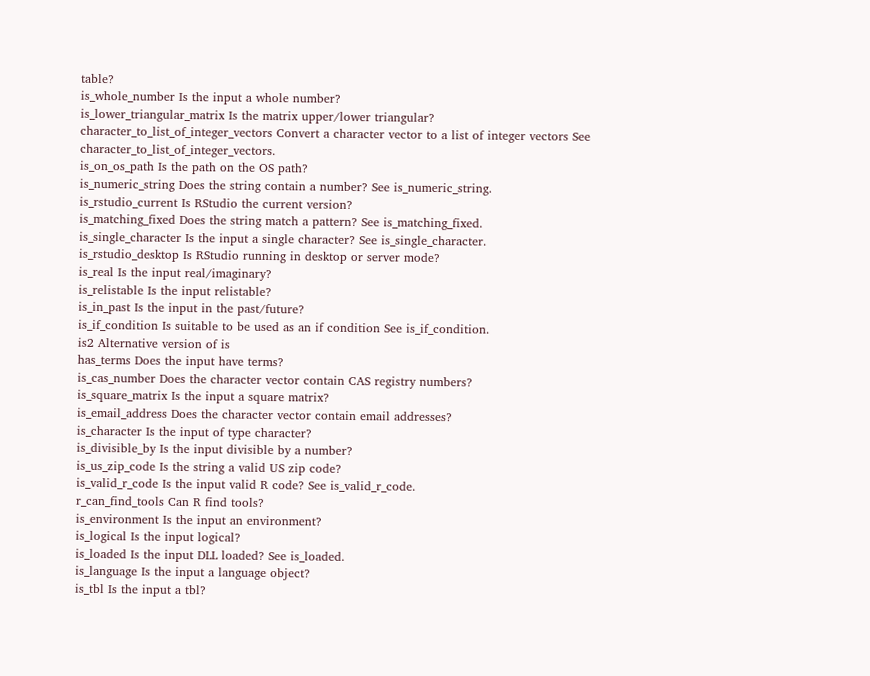table?
is_whole_number Is the input a whole number?
is_lower_triangular_matrix Is the matrix upper/lower triangular?
character_to_list_of_integer_vectors Convert a character vector to a list of integer vectors See character_to_list_of_integer_vectors.
is_on_os_path Is the path on the OS path?
is_numeric_string Does the string contain a number? See is_numeric_string.
is_rstudio_current Is RStudio the current version?
is_matching_fixed Does the string match a pattern? See is_matching_fixed.
is_single_character Is the input a single character? See is_single_character.
is_rstudio_desktop Is RStudio running in desktop or server mode?
is_real Is the input real/imaginary?
is_relistable Is the input relistable?
is_in_past Is the input in the past/future?
is_if_condition Is suitable to be used as an if condition See is_if_condition.
is2 Alternative version of is
has_terms Does the input have terms?
is_cas_number Does the character vector contain CAS registry numbers?
is_square_matrix Is the input a square matrix?
is_email_address Does the character vector contain email addresses?
is_character Is the input of type character?
is_divisible_by Is the input divisible by a number?
is_us_zip_code Is the string a valid US zip code?
is_valid_r_code Is the input valid R code? See is_valid_r_code.
r_can_find_tools Can R find tools?
is_environment Is the input an environment?
is_logical Is the input logical?
is_loaded Is the input DLL loaded? See is_loaded.
is_language Is the input a language object?
is_tbl Is the input a tbl?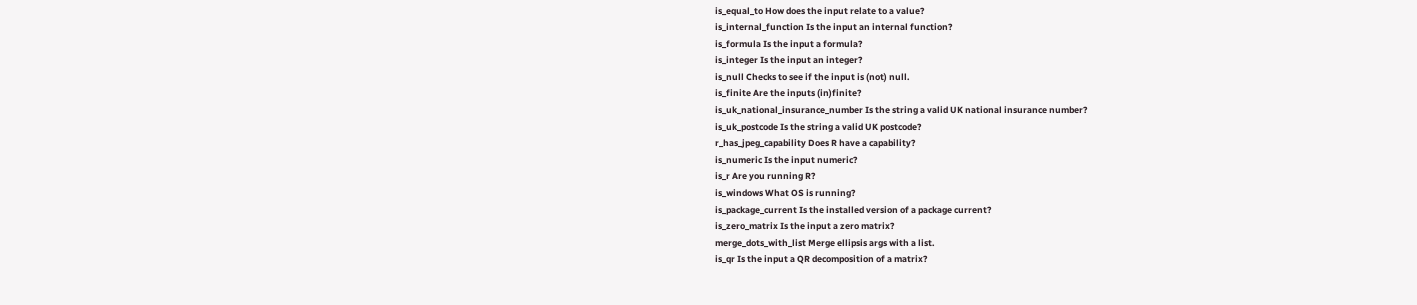is_equal_to How does the input relate to a value?
is_internal_function Is the input an internal function?
is_formula Is the input a formula?
is_integer Is the input an integer?
is_null Checks to see if the input is (not) null.
is_finite Are the inputs (in)finite?
is_uk_national_insurance_number Is the string a valid UK national insurance number?
is_uk_postcode Is the string a valid UK postcode?
r_has_jpeg_capability Does R have a capability?
is_numeric Is the input numeric?
is_r Are you running R?
is_windows What OS is running?
is_package_current Is the installed version of a package current?
is_zero_matrix Is the input a zero matrix?
merge_dots_with_list Merge ellipsis args with a list.
is_qr Is the input a QR decomposition of a matrix?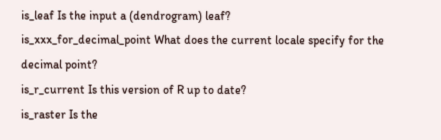is_leaf Is the input a (dendrogram) leaf?
is_xxx_for_decimal_point What does the current locale specify for the decimal point?
is_r_current Is this version of R up to date?
is_raster Is the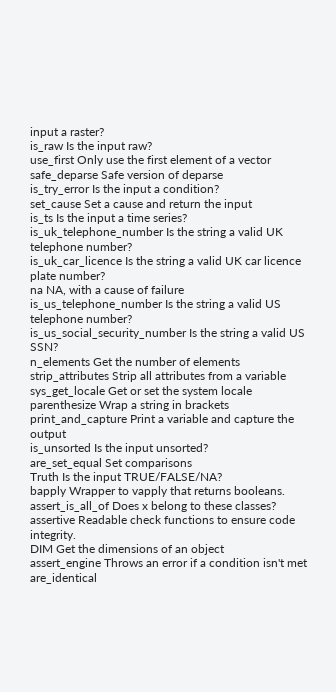input a raster?
is_raw Is the input raw?
use_first Only use the first element of a vector
safe_deparse Safe version of deparse
is_try_error Is the input a condition?
set_cause Set a cause and return the input
is_ts Is the input a time series?
is_uk_telephone_number Is the string a valid UK telephone number?
is_uk_car_licence Is the string a valid UK car licence plate number?
na NA, with a cause of failure
is_us_telephone_number Is the string a valid US telephone number?
is_us_social_security_number Is the string a valid US SSN?
n_elements Get the number of elements
strip_attributes Strip all attributes from a variable
sys_get_locale Get or set the system locale
parenthesize Wrap a string in brackets
print_and_capture Print a variable and capture the output
is_unsorted Is the input unsorted?
are_set_equal Set comparisons
Truth Is the input TRUE/FALSE/NA?
bapply Wrapper to vapply that returns booleans.
assert_is_all_of Does x belong to these classes?
assertive Readable check functions to ensure code integrity.
DIM Get the dimensions of an object
assert_engine Throws an error if a condition isn't met
are_identical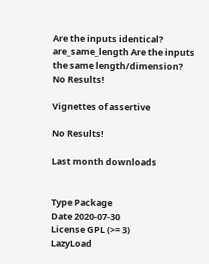Are the inputs identical?
are_same_length Are the inputs the same length/dimension?
No Results!

Vignettes of assertive

No Results!

Last month downloads


Type Package
Date 2020-07-30
License GPL (>= 3)
LazyLoad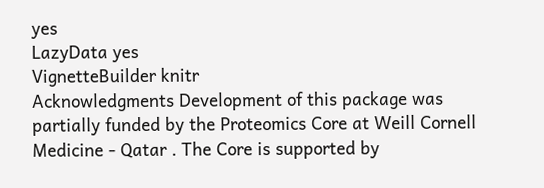yes
LazyData yes
VignetteBuilder knitr
Acknowledgments Development of this package was partially funded by the Proteomics Core at Weill Cornell Medicine - Qatar . The Core is supported by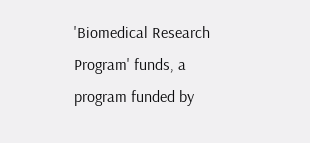'Biomedical Research Program' funds, a program funded by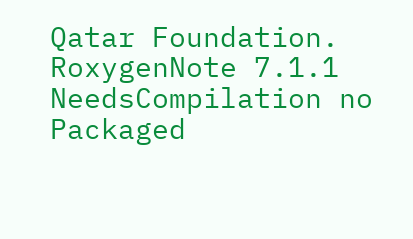Qatar Foundation.
RoxygenNote 7.1.1
NeedsCompilation no
Packaged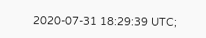2020-07-31 18:29:39 UTC;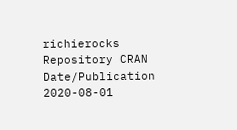richierocks
Repository CRAN
Date/Publication 2020-08-01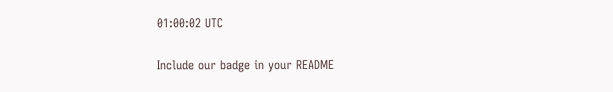01:00:02 UTC

Include our badge in your README